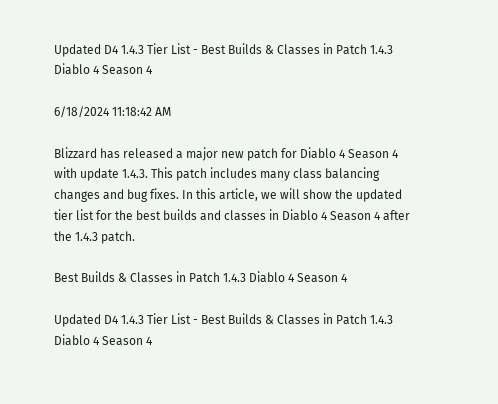Updated D4 1.4.3 Tier List - Best Builds & Classes in Patch 1.4.3 Diablo 4 Season 4

6/18/2024 11:18:42 AM

Blizzard has released a major new patch for Diablo 4 Season 4 with update 1.4.3. This patch includes many class balancing changes and bug fixes. In this article, we will show the updated tier list for the best builds and classes in Diablo 4 Season 4 after the 1.4.3 patch.

Best Builds & Classes in Patch 1.4.3 Diablo 4 Season 4

Updated D4 1.4.3 Tier List - Best Builds & Classes in Patch 1.4.3 Diablo 4 Season 4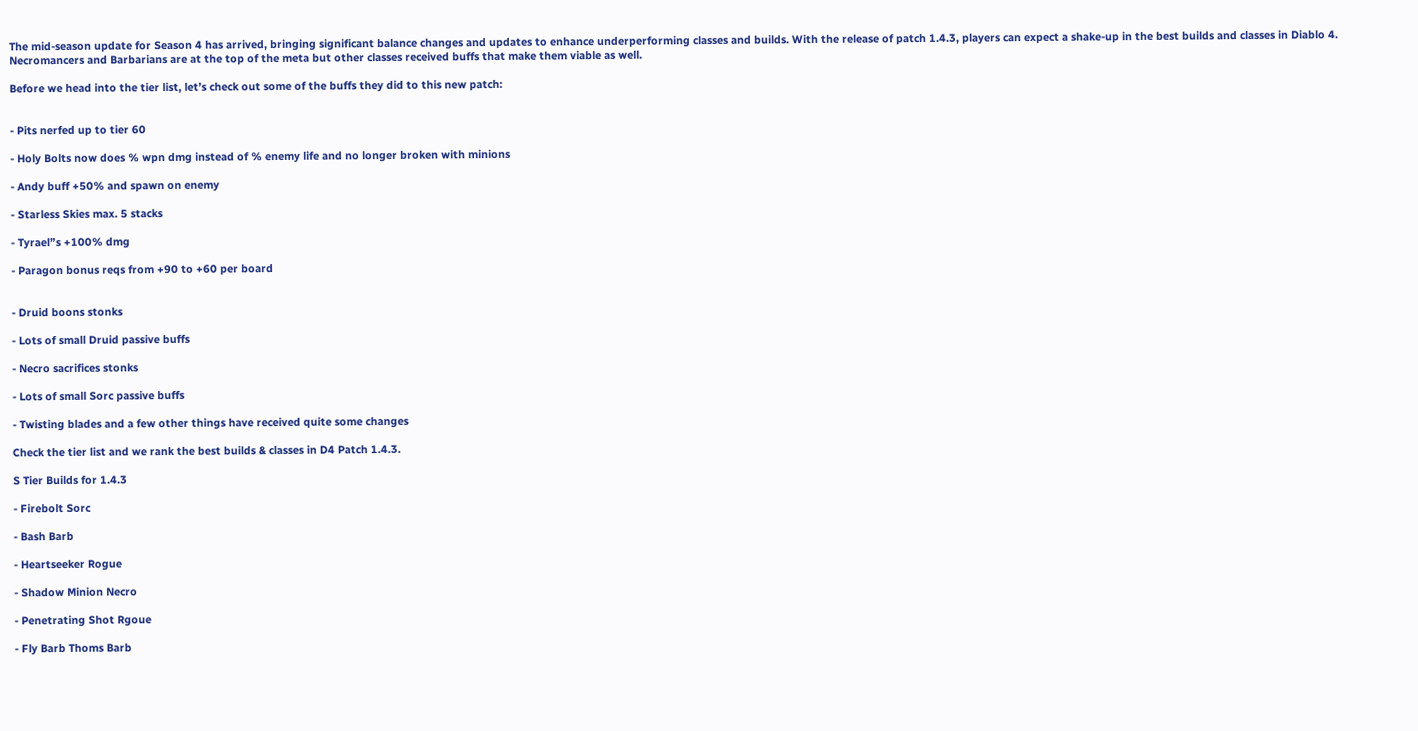The mid-season update for Season 4 has arrived, bringing significant balance changes and updates to enhance underperforming classes and builds. With the release of patch 1.4.3, players can expect a shake-up in the best builds and classes in Diablo 4. Necromancers and Barbarians are at the top of the meta but other classes received buffs that make them viable as well.

Before we head into the tier list, let’s check out some of the buffs they did to this new patch:


- Pits nerfed up to tier 60

- Holy Bolts now does % wpn dmg instead of % enemy life and no longer broken with minions

- Andy buff +50% and spawn on enemy

- Starless Skies max. 5 stacks

- Tyrael”s +100% dmg

- Paragon bonus reqs from +90 to +60 per board


- Druid boons stonks

- Lots of small Druid passive buffs

- Necro sacrifices stonks

- Lots of small Sorc passive buffs

- Twisting blades and a few other things have received quite some changes

Check the tier list and we rank the best builds & classes in D4 Patch 1.4.3.

S Tier Builds for 1.4.3

- Firebolt Sorc

- Bash Barb

- Heartseeker Rogue

- Shadow Minion Necro

- Penetrating Shot Rgoue

- Fly Barb Thoms Barb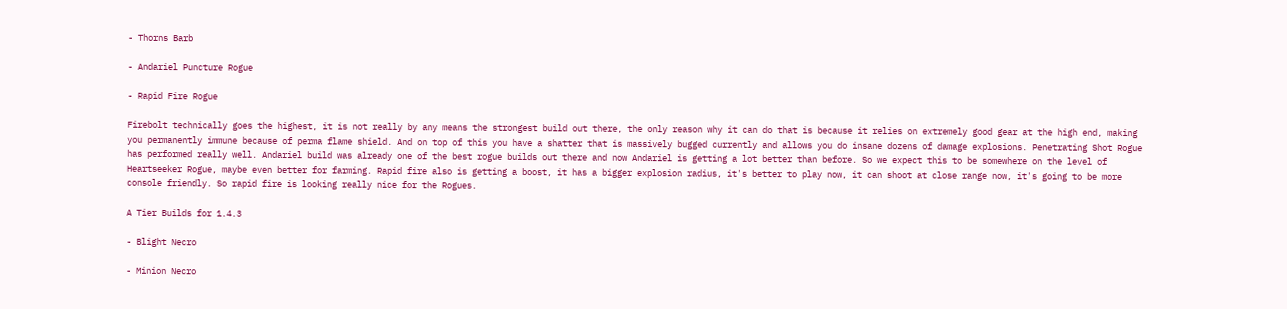- Thorns Barb

- Andariel Puncture Rogue

- Rapid Fire Rogue

Firebolt technically goes the highest, it is not really by any means the strongest build out there, the only reason why it can do that is because it relies on extremely good gear at the high end, making you permanently immune because of perma flame shield. And on top of this you have a shatter that is massively bugged currently and allows you do insane dozens of damage explosions. Penetrating Shot Rogue has performed really well. Andariel build was already one of the best rogue builds out there and now Andariel is getting a lot better than before. So we expect this to be somewhere on the level of Heartseeker Rogue, maybe even better for farming. Rapid fire also is getting a boost, it has a bigger explosion radius, it's better to play now, it can shoot at close range now, it's going to be more console friendly. So rapid fire is looking really nice for the Rogues.

A Tier Builds for 1.4.3

- Blight Necro

- Minion Necro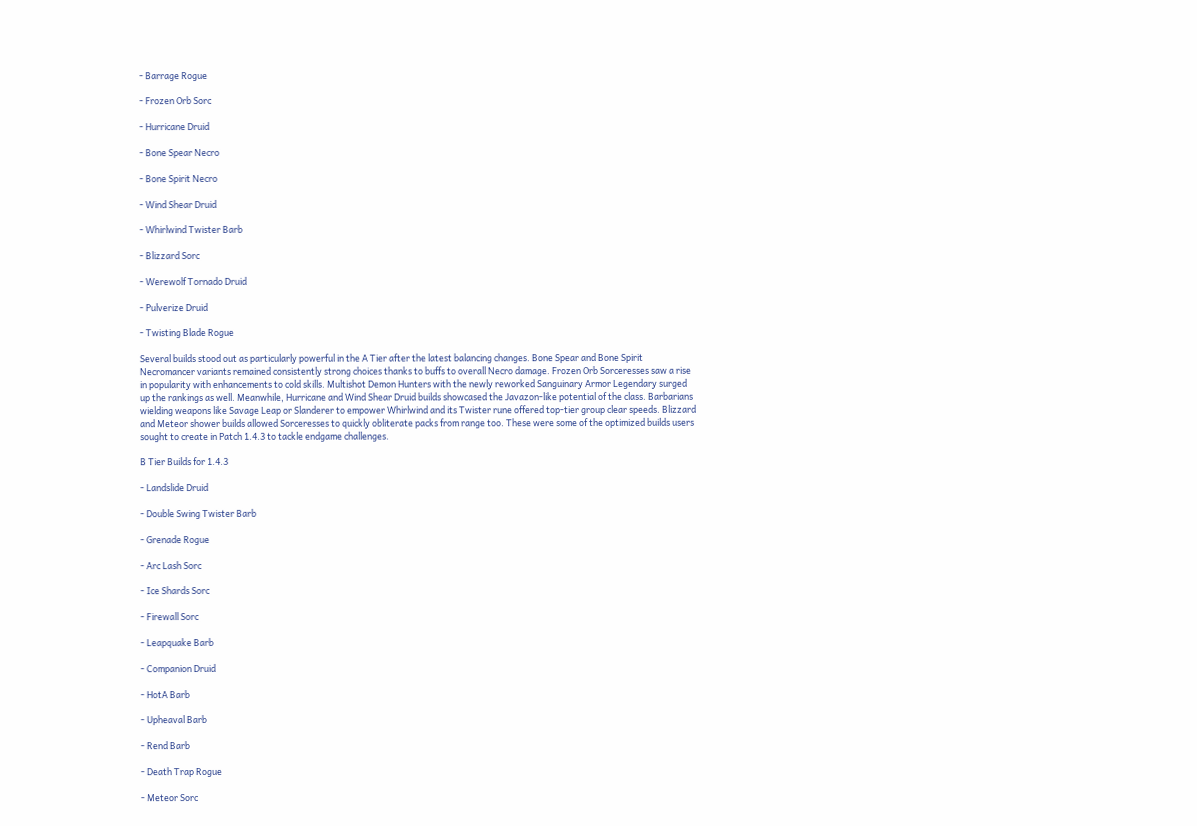- Barrage Rogue

- Frozen Orb Sorc

- Hurricane Druid

- Bone Spear Necro

- Bone Spirit Necro

- Wind Shear Druid

- Whirlwind Twister Barb

- Blizzard Sorc

- Werewolf Tornado Druid

- Pulverize Druid

- Twisting Blade Rogue

Several builds stood out as particularly powerful in the A Tier after the latest balancing changes. Bone Spear and Bone Spirit Necromancer variants remained consistently strong choices thanks to buffs to overall Necro damage. Frozen Orb Sorceresses saw a rise in popularity with enhancements to cold skills. Multishot Demon Hunters with the newly reworked Sanguinary Armor Legendary surged up the rankings as well. Meanwhile, Hurricane and Wind Shear Druid builds showcased the Javazon-like potential of the class. Barbarians wielding weapons like Savage Leap or Slanderer to empower Whirlwind and its Twister rune offered top-tier group clear speeds. Blizzard and Meteor shower builds allowed Sorceresses to quickly obliterate packs from range too. These were some of the optimized builds users sought to create in Patch 1.4.3 to tackle endgame challenges.

B Tier Builds for 1.4.3

- Landslide Druid

- Double Swing Twister Barb

- Grenade Rogue

- Arc Lash Sorc

- Ice Shards Sorc

- Firewall Sorc

- Leapquake Barb

- Companion Druid

- HotA Barb

- Upheaval Barb

- Rend Barb

- Death Trap Rogue

- Meteor Sorc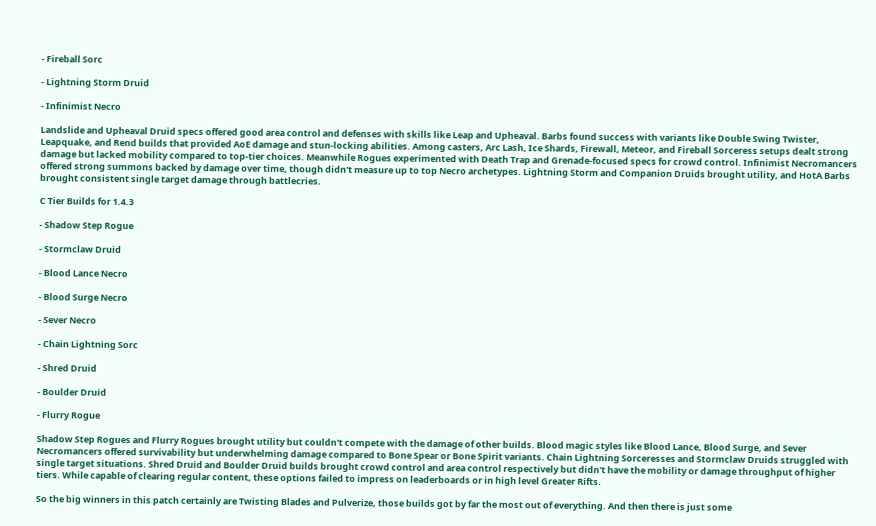- Fireball Sorc

- Lightning Storm Druid

- Infinimist Necro

Landslide and Upheaval Druid specs offered good area control and defenses with skills like Leap and Upheaval. Barbs found success with variants like Double Swing Twister, Leapquake, and Rend builds that provided AoE damage and stun-locking abilities. Among casters, Arc Lash, Ice Shards, Firewall, Meteor, and Fireball Sorceress setups dealt strong damage but lacked mobility compared to top-tier choices. Meanwhile Rogues experimented with Death Trap and Grenade-focused specs for crowd control. Infinimist Necromancers offered strong summons backed by damage over time, though didn't measure up to top Necro archetypes. Lightning Storm and Companion Druids brought utility, and HotA Barbs brought consistent single target damage through battlecries.

C Tier Builds for 1.4.3

- Shadow Step Rogue

- Stormclaw Druid

- Blood Lance Necro

- Blood Surge Necro

- Sever Necro

- Chain Lightning Sorc

- Shred Druid

- Boulder Druid

- Flurry Rogue

Shadow Step Rogues and Flurry Rogues brought utility but couldn't compete with the damage of other builds. Blood magic styles like Blood Lance, Blood Surge, and Sever Necromancers offered survivability but underwhelming damage compared to Bone Spear or Bone Spirit variants. Chain Lightning Sorceresses and Stormclaw Druids struggled with single target situations. Shred Druid and Boulder Druid builds brought crowd control and area control respectively but didn't have the mobility or damage throughput of higher tiers. While capable of clearing regular content, these options failed to impress on leaderboards or in high level Greater Rifts.

So the big winners in this patch certainly are Twisting Blades and Pulverize, those builds got by far the most out of everything. And then there is just some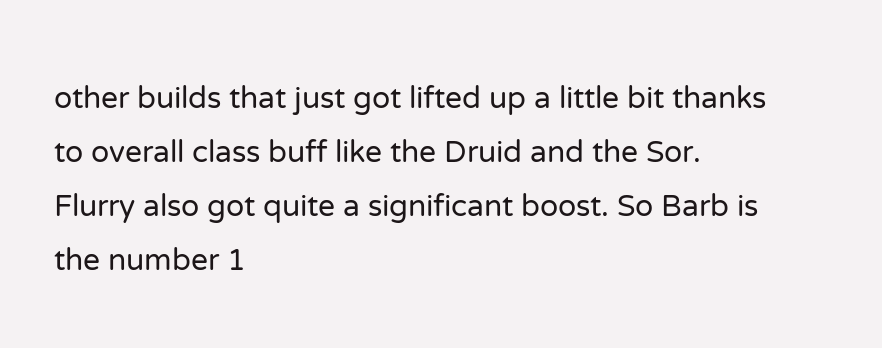other builds that just got lifted up a little bit thanks to overall class buff like the Druid and the Sor. Flurry also got quite a significant boost. So Barb is the number 1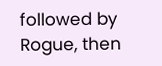followed by Rogue, then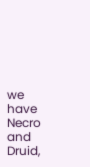we have Necro and Druid,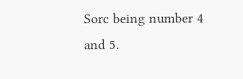Sorc being number 4 and 5.